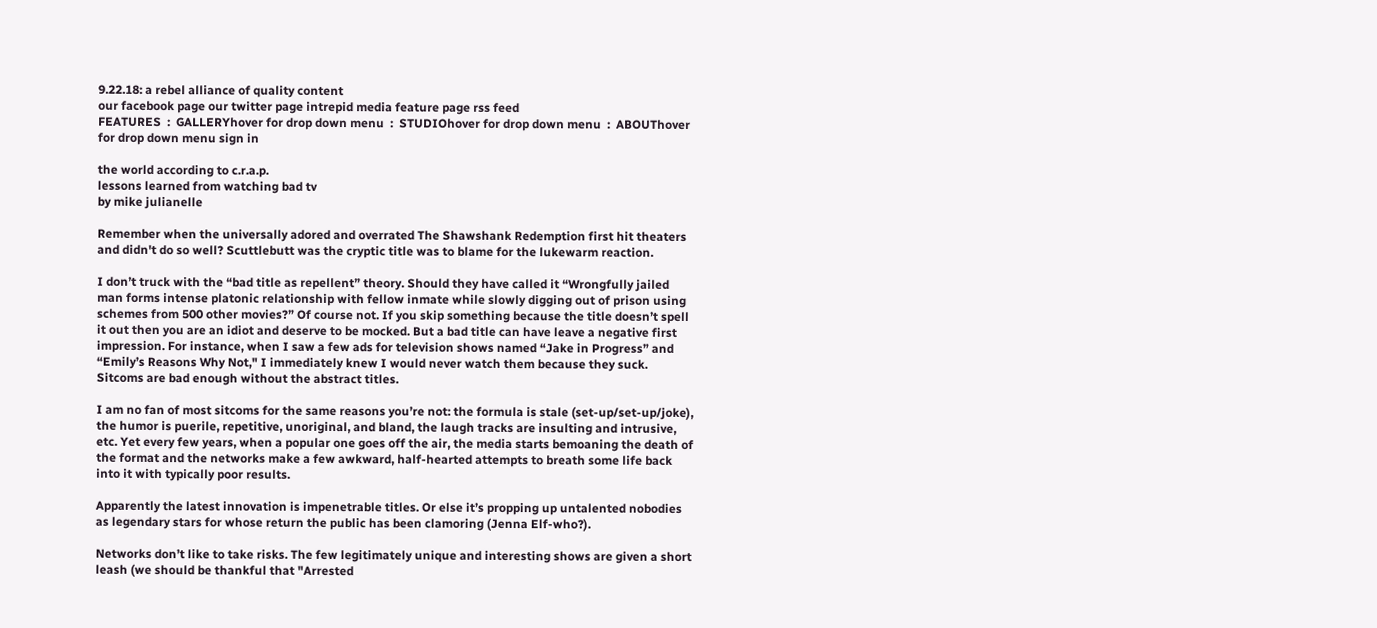9.22.18: a rebel alliance of quality content
our facebook page our twitter page intrepid media feature page rss feed
FEATURES  :  GALLERYhover for drop down menu  :  STUDIOhover for drop down menu  :  ABOUThover for drop down menu sign in

the world according to c.r.a.p.
lessons learned from watching bad tv
by mike julianelle

Remember when the universally adored and overrated The Shawshank Redemption first hit theaters and didn't do so well? Scuttlebutt was the cryptic title was to blame for the lukewarm reaction.

I don’t truck with the “bad title as repellent” theory. Should they have called it “Wrongfully jailed man forms intense platonic relationship with fellow inmate while slowly digging out of prison using schemes from 500 other movies?” Of course not. If you skip something because the title doesn’t spell it out then you are an idiot and deserve to be mocked. But a bad title can have leave a negative first impression. For instance, when I saw a few ads for television shows named “Jake in Progress” and “Emily’s Reasons Why Not," I immediately knew I would never watch them because they suck. Sitcoms are bad enough without the abstract titles.

I am no fan of most sitcoms for the same reasons you’re not: the formula is stale (set-up/set-up/joke), the humor is puerile, repetitive, unoriginal, and bland, the laugh tracks are insulting and intrusive, etc. Yet every few years, when a popular one goes off the air, the media starts bemoaning the death of the format and the networks make a few awkward, half-hearted attempts to breath some life back into it with typically poor results.

Apparently the latest innovation is impenetrable titles. Or else it’s propping up untalented nobodies as legendary stars for whose return the public has been clamoring (Jenna Elf-who?).

Networks don’t like to take risks. The few legitimately unique and interesting shows are given a short leash (we should be thankful that "Arrested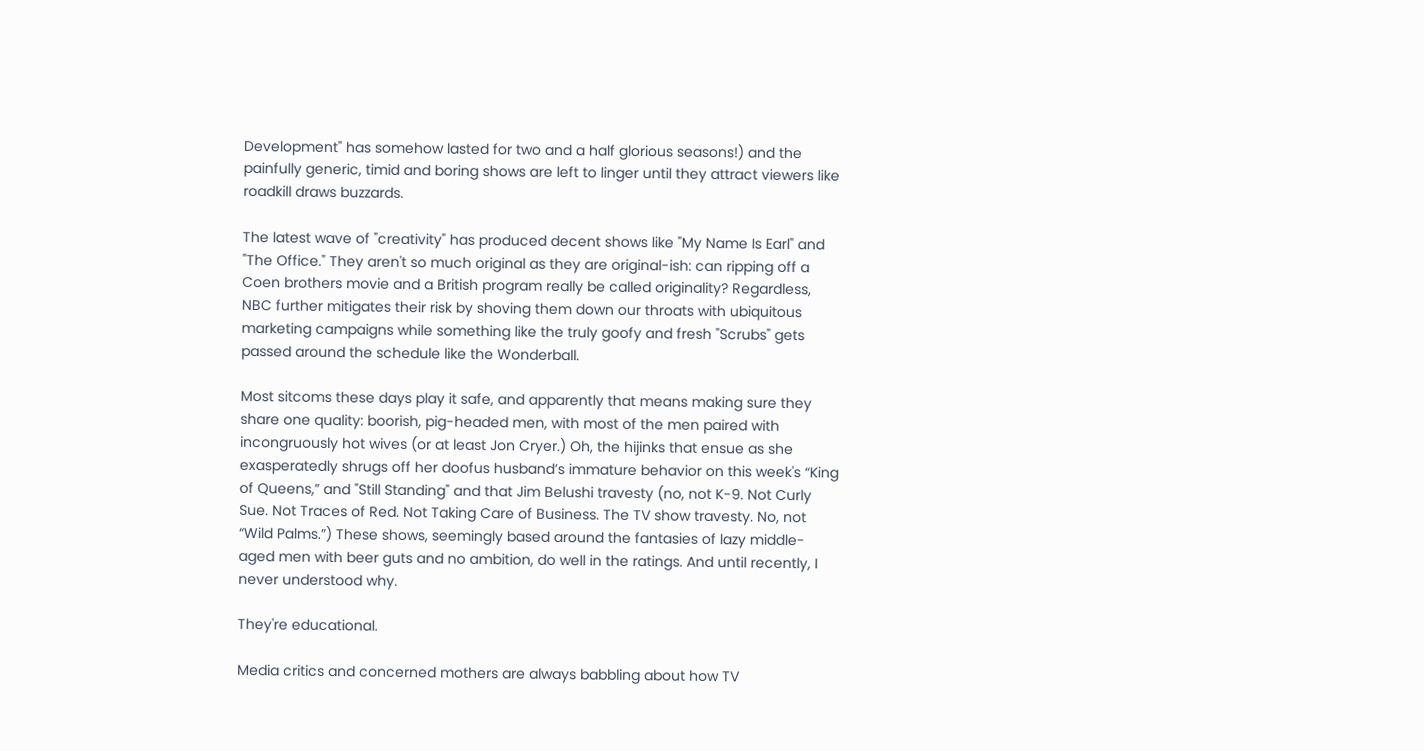Development" has somehow lasted for two and a half glorious seasons!) and the painfully generic, timid and boring shows are left to linger until they attract viewers like roadkill draws buzzards.

The latest wave of "creativity" has produced decent shows like "My Name Is Earl" and "The Office." They aren't so much original as they are original-ish: can ripping off a Coen brothers movie and a British program really be called originality? Regardless, NBC further mitigates their risk by shoving them down our throats with ubiquitous marketing campaigns while something like the truly goofy and fresh "Scrubs" gets passed around the schedule like the Wonderball.

Most sitcoms these days play it safe, and apparently that means making sure they share one quality: boorish, pig-headed men, with most of the men paired with incongruously hot wives (or at least Jon Cryer.) Oh, the hijinks that ensue as she exasperatedly shrugs off her doofus husband’s immature behavior on this week's “King of Queens,” and "Still Standing" and that Jim Belushi travesty (no, not K-9. Not Curly Sue. Not Traces of Red. Not Taking Care of Business. The TV show travesty. No, not “Wild Palms.”) These shows, seemingly based around the fantasies of lazy middle-aged men with beer guts and no ambition, do well in the ratings. And until recently, I never understood why.

They're educational.

Media critics and concerned mothers are always babbling about how TV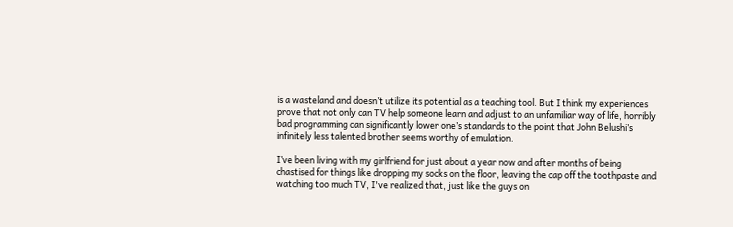is a wasteland and doesn’t utilize its potential as a teaching tool. But I think my experiences prove that not only can TV help someone learn and adjust to an unfamiliar way of life, horribly bad programming can significantly lower one’s standards to the point that John Belushi’s infinitely less talented brother seems worthy of emulation.

I’ve been living with my girlfriend for just about a year now and after months of being chastised for things like dropping my socks on the floor, leaving the cap off the toothpaste and watching too much TV, I've realized that, just like the guys on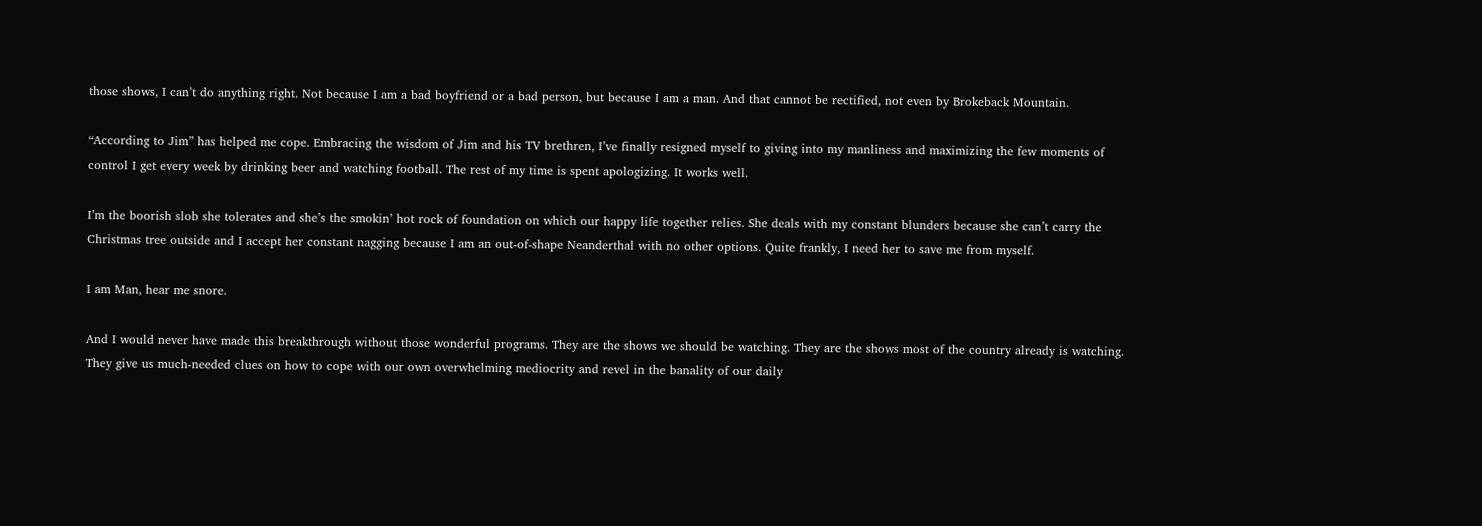those shows, I can’t do anything right. Not because I am a bad boyfriend or a bad person, but because I am a man. And that cannot be rectified, not even by Brokeback Mountain.

“According to Jim” has helped me cope. Embracing the wisdom of Jim and his TV brethren, I’ve finally resigned myself to giving into my manliness and maximizing the few moments of control I get every week by drinking beer and watching football. The rest of my time is spent apologizing. It works well.

I’m the boorish slob she tolerates and she’s the smokin’ hot rock of foundation on which our happy life together relies. She deals with my constant blunders because she can’t carry the Christmas tree outside and I accept her constant nagging because I am an out-of-shape Neanderthal with no other options. Quite frankly, I need her to save me from myself.

I am Man, hear me snore.

And I would never have made this breakthrough without those wonderful programs. They are the shows we should be watching. They are the shows most of the country already is watching. They give us much-needed clues on how to cope with our own overwhelming mediocrity and revel in the banality of our daily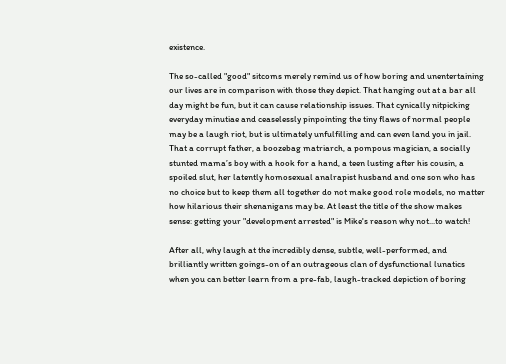existence.

The so-called "good" sitcoms merely remind us of how boring and unentertaining our lives are in comparison with those they depict. That hanging out at a bar all day might be fun, but it can cause relationship issues. That cynically nitpicking everyday minutiae and ceaselessly pinpointing the tiny flaws of normal people may be a laugh riot, but is ultimately unfulfilling and can even land you in jail. That a corrupt father, a boozebag matriarch, a pompous magician, a socially stunted mama’s boy with a hook for a hand, a teen lusting after his cousin, a spoiled slut, her latently homosexual analrapist husband and one son who has no choice but to keep them all together do not make good role models, no matter how hilarious their shenanigans may be. At least the title of the show makes sense: getting your "development arrested" is Mike's reason why not...to watch!

After all, why laugh at the incredibly dense, subtle, well-performed, and brilliantly written goings-on of an outrageous clan of dysfunctional lunatics when you can better learn from a pre-fab, laugh-tracked depiction of boring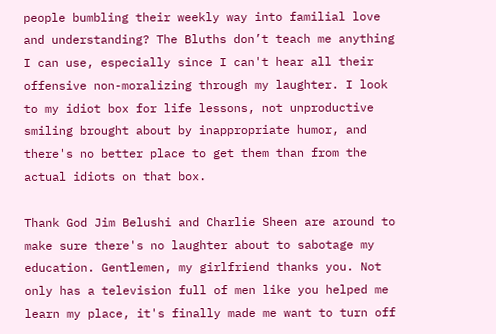people bumbling their weekly way into familial love and understanding? The Bluths don’t teach me anything I can use, especially since I can't hear all their offensive non-moralizing through my laughter. I look to my idiot box for life lessons, not unproductive smiling brought about by inappropriate humor, and there's no better place to get them than from the actual idiots on that box.

Thank God Jim Belushi and Charlie Sheen are around to make sure there's no laughter about to sabotage my education. Gentlemen, my girlfriend thanks you. Not only has a television full of men like you helped me learn my place, it's finally made me want to turn off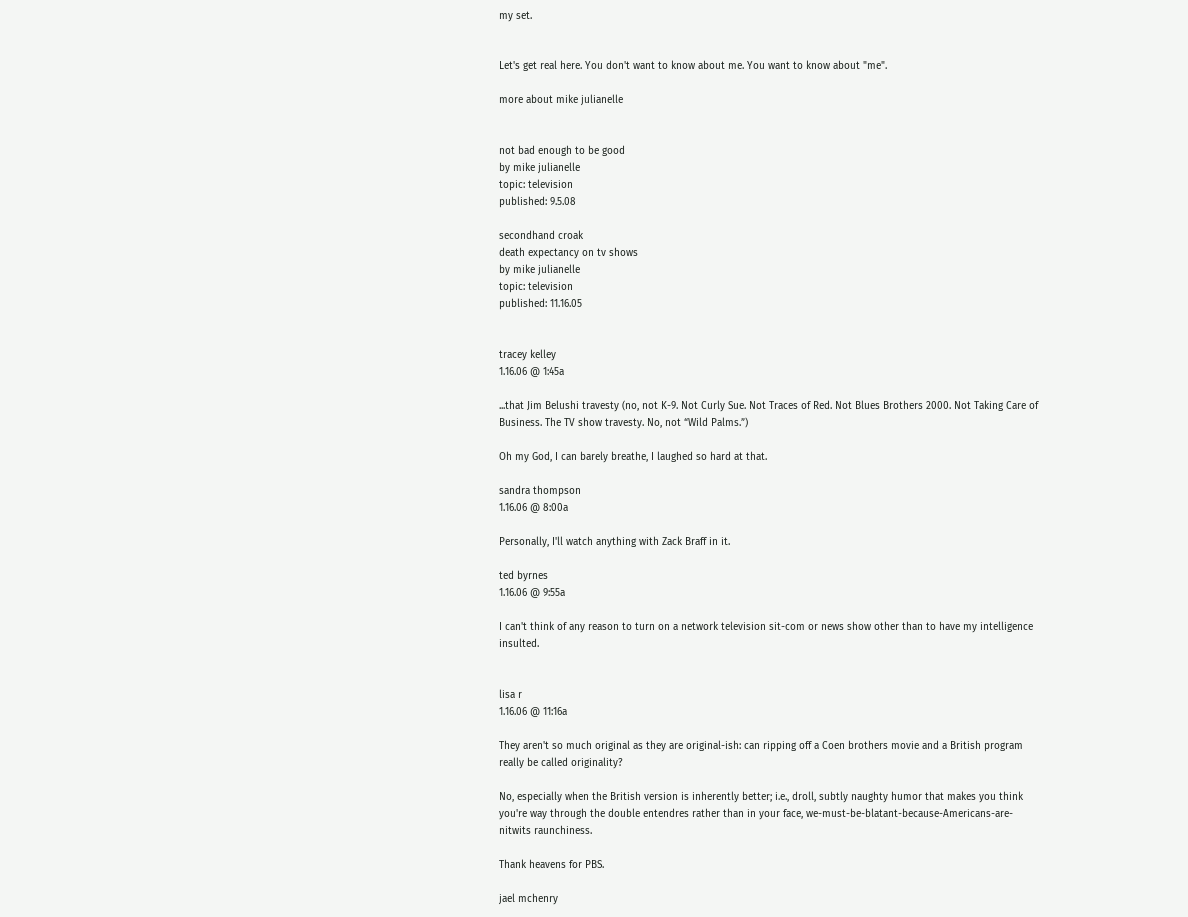my set.


Let's get real here. You don't want to know about me. You want to know about "me".

more about mike julianelle


not bad enough to be good
by mike julianelle
topic: television
published: 9.5.08

secondhand croak
death expectancy on tv shows
by mike julianelle
topic: television
published: 11.16.05


tracey kelley
1.16.06 @ 1:45a

...that Jim Belushi travesty (no, not K-9. Not Curly Sue. Not Traces of Red. Not Blues Brothers 2000. Not Taking Care of Business. The TV show travesty. No, not “Wild Palms.”)

Oh my God, I can barely breathe, I laughed so hard at that.

sandra thompson
1.16.06 @ 8:00a

Personally, I'll watch anything with Zack Braff in it.

ted byrnes
1.16.06 @ 9:55a

I can't think of any reason to turn on a network television sit-com or news show other than to have my intelligence insulted.


lisa r
1.16.06 @ 11:16a

They aren't so much original as they are original-ish: can ripping off a Coen brothers movie and a British program really be called originality?

No, especially when the British version is inherently better; i.e., droll, subtly naughty humor that makes you think you're way through the double entendres rather than in your face, we-must-be-blatant-because-Americans-are-nitwits raunchiness.

Thank heavens for PBS.

jael mchenry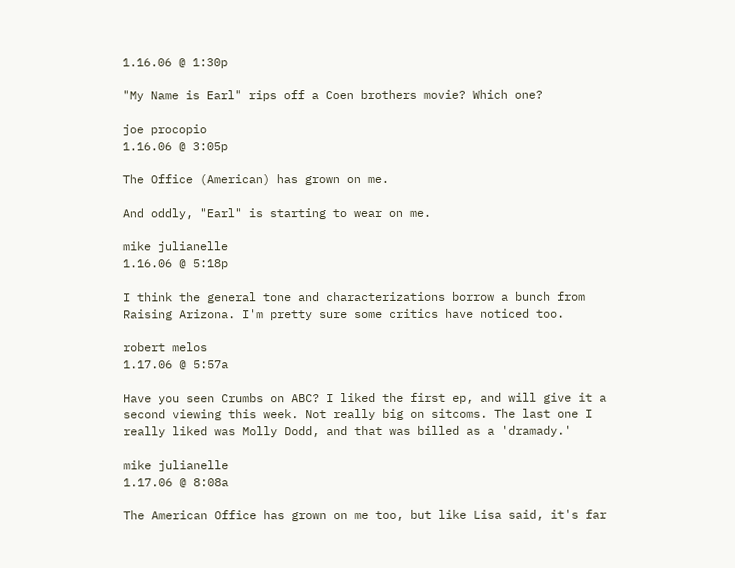1.16.06 @ 1:30p

"My Name is Earl" rips off a Coen brothers movie? Which one?

joe procopio
1.16.06 @ 3:05p

The Office (American) has grown on me.

And oddly, "Earl" is starting to wear on me.

mike julianelle
1.16.06 @ 5:18p

I think the general tone and characterizations borrow a bunch from Raising Arizona. I'm pretty sure some critics have noticed too.

robert melos
1.17.06 @ 5:57a

Have you seen Crumbs on ABC? I liked the first ep, and will give it a second viewing this week. Not really big on sitcoms. The last one I really liked was Molly Dodd, and that was billed as a 'dramady.'

mike julianelle
1.17.06 @ 8:08a

The American Office has grown on me too, but like Lisa said, it's far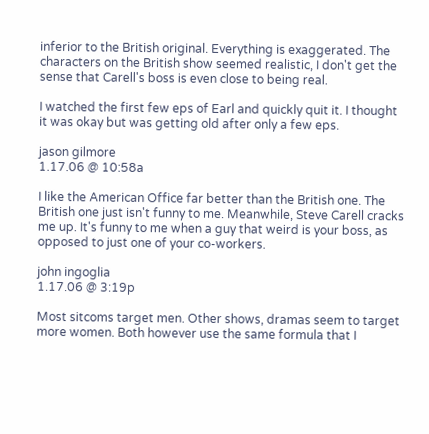inferior to the British original. Everything is exaggerated. The characters on the British show seemed realistic, I don't get the sense that Carell's boss is even close to being real.

I watched the first few eps of Earl and quickly quit it. I thought it was okay but was getting old after only a few eps.

jason gilmore
1.17.06 @ 10:58a

I like the American Office far better than the British one. The British one just isn't funny to me. Meanwhile, Steve Carell cracks me up. It's funny to me when a guy that weird is your boss, as opposed to just one of your co-workers.

john ingoglia
1.17.06 @ 3:19p

Most sitcoms target men. Other shows, dramas seem to target more women. Both however use the same formula that I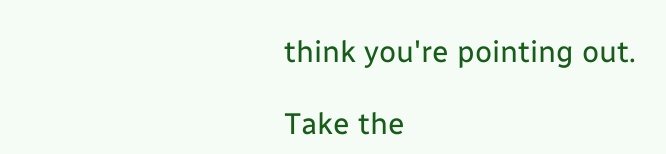think you're pointing out.

Take the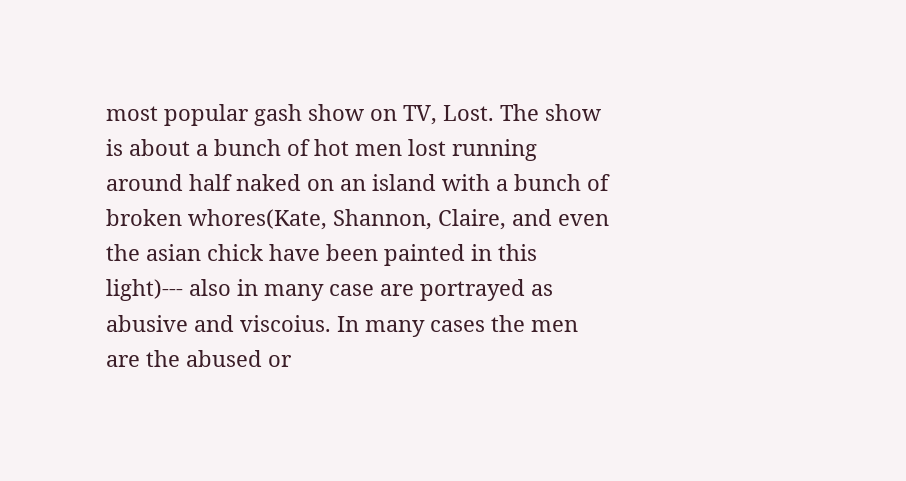most popular gash show on TV, Lost. The show is about a bunch of hot men lost running around half naked on an island with a bunch of broken whores(Kate, Shannon, Claire, and even the asian chick have been painted in this light)--- also in many case are portrayed as abusive and viscoius. In many cases the men are the abused or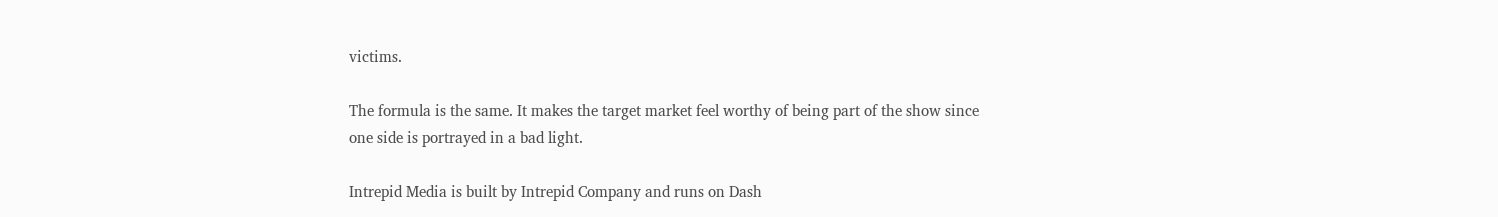victims.

The formula is the same. It makes the target market feel worthy of being part of the show since one side is portrayed in a bad light.

Intrepid Media is built by Intrepid Company and runs on Dash